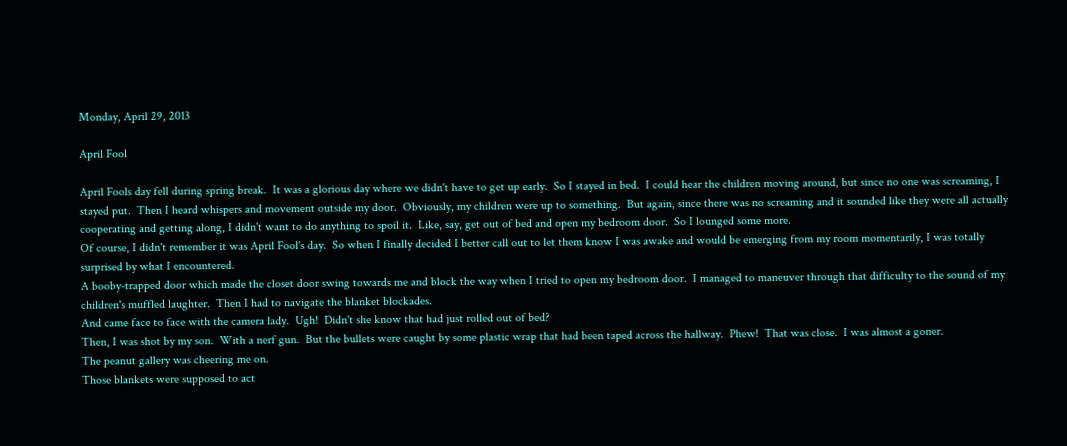Monday, April 29, 2013

April Fool

April Fools day fell during spring break.  It was a glorious day where we didn't have to get up early.  So I stayed in bed.  I could hear the children moving around, but since no one was screaming, I stayed put.  Then I heard whispers and movement outside my door.  Obviously, my children were up to something.  But again, since there was no screaming and it sounded like they were all actually cooperating and getting along, I didn't want to do anything to spoil it.  Like, say, get out of bed and open my bedroom door.  So I lounged some more.
Of course, I didn't remember it was April Fool's day.  So when I finally decided I better call out to let them know I was awake and would be emerging from my room momentarily, I was totally surprised by what I encountered.
A booby-trapped door which made the closet door swing towards me and block the way when I tried to open my bedroom door.  I managed to maneuver through that difficulty to the sound of my children's muffled laughter.  Then I had to navigate the blanket blockades.
And came face to face with the camera lady.  Ugh!  Didn't she know that had just rolled out of bed?
Then, I was shot by my son.  With a nerf gun.  But the bullets were caught by some plastic wrap that had been taped across the hallway.  Phew!  That was close.  I was almost a goner.
The peanut gallery was cheering me on.
Those blankets were supposed to act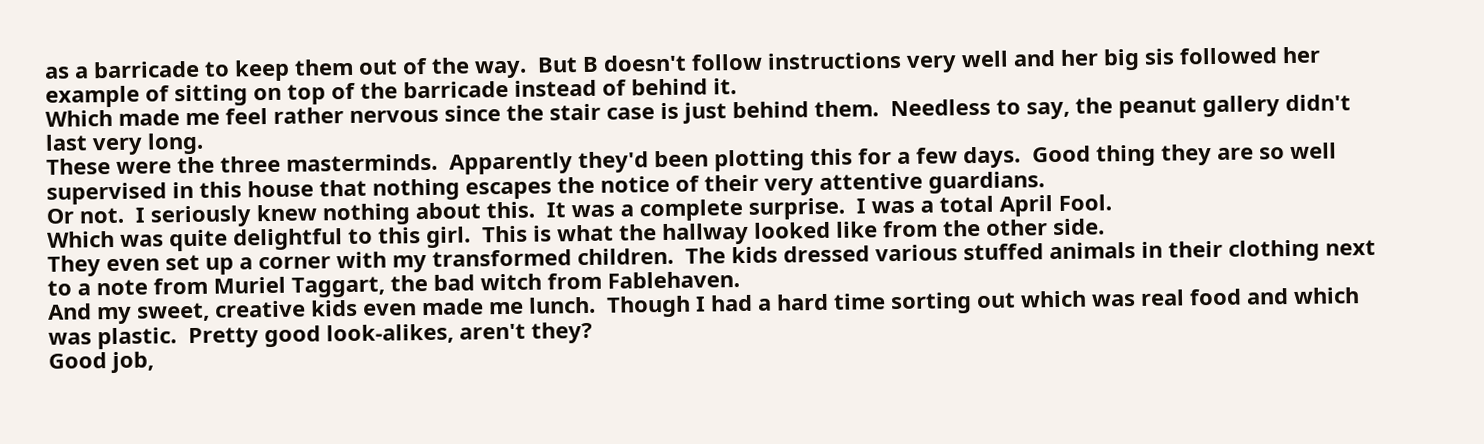as a barricade to keep them out of the way.  But B doesn't follow instructions very well and her big sis followed her example of sitting on top of the barricade instead of behind it.
Which made me feel rather nervous since the stair case is just behind them.  Needless to say, the peanut gallery didn't last very long.
These were the three masterminds.  Apparently they'd been plotting this for a few days.  Good thing they are so well supervised in this house that nothing escapes the notice of their very attentive guardians.
Or not.  I seriously knew nothing about this.  It was a complete surprise.  I was a total April Fool.
Which was quite delightful to this girl.  This is what the hallway looked like from the other side.
They even set up a corner with my transformed children.  The kids dressed various stuffed animals in their clothing next to a note from Muriel Taggart, the bad witch from Fablehaven.
And my sweet, creative kids even made me lunch.  Though I had a hard time sorting out which was real food and which was plastic.  Pretty good look-alikes, aren't they?
Good job,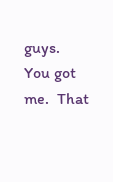guys.  You got me.  That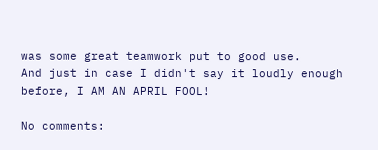was some great teamwork put to good use.
And just in case I didn't say it loudly enough before, I AM AN APRIL FOOL!

No comments: